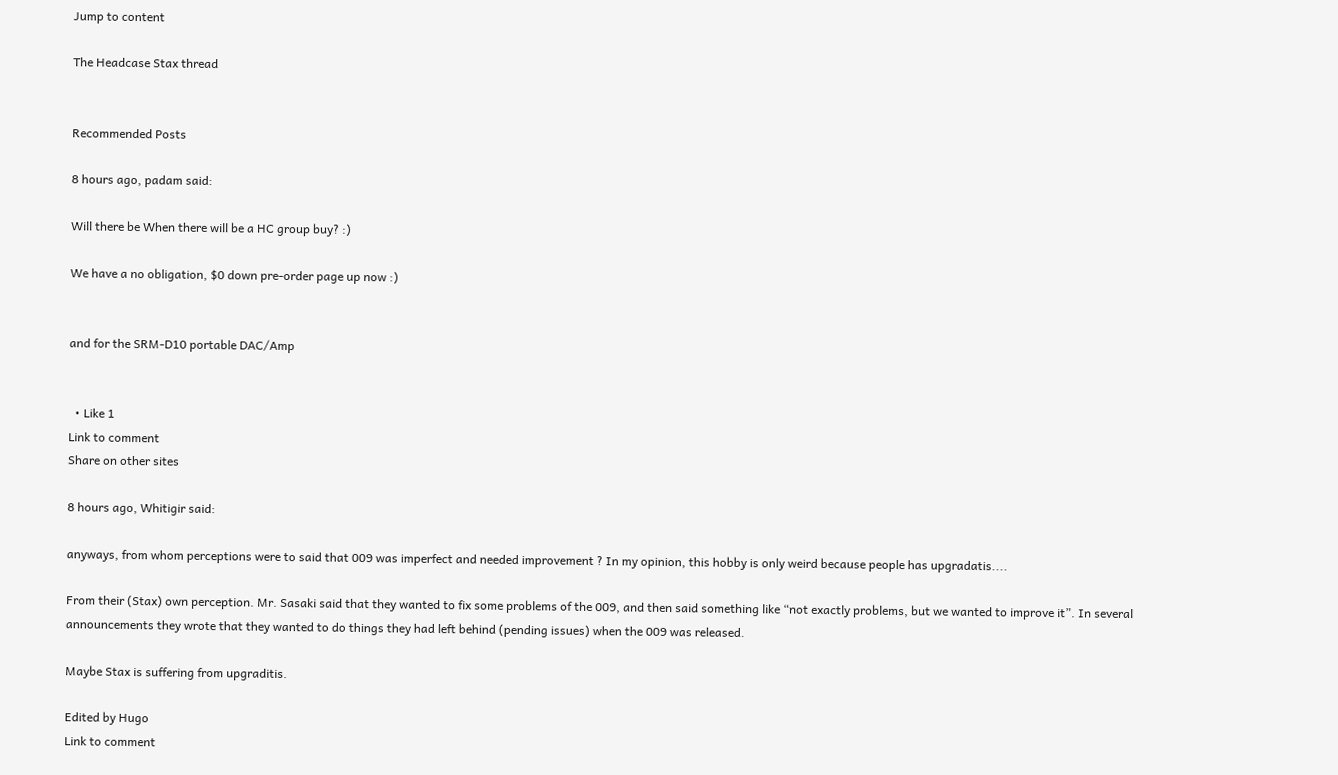Jump to content

The Headcase Stax thread


Recommended Posts

8 hours ago, padam said:

Will there be When there will be a HC group buy? :)

We have a no obligation, $0 down pre-order page up now :)


and for the SRM-D10 portable DAC/Amp


  • Like 1
Link to comment
Share on other sites

8 hours ago, Whitigir said:

anyways, from whom perceptions were to said that 009 was imperfect and needed improvement ? In my opinion, this hobby is only weird because people has upgradatis....

From their (Stax) own perception. Mr. Sasaki said that they wanted to fix some problems of the 009, and then said something like “not exactly problems, but we wanted to improve it”. In several announcements they wrote that they wanted to do things they had left behind (pending issues) when the 009 was released.

Maybe Stax is suffering from upgraditis.

Edited by Hugo
Link to comment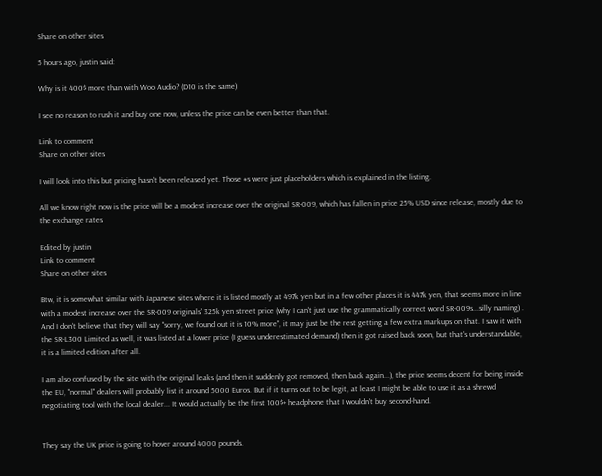Share on other sites

5 hours ago, justin said:

Why is it 400$ more than with Woo Audio? (D10 is the same)

I see no reason to rush it and buy one now, unless the price can be even better than that.

Link to comment
Share on other sites

I will look into this but pricing hasn't been released yet. Those #s were just placeholders which is explained in the listing.

All we know right now is the price will be a modest increase over the original SR-009, which has fallen in price 25% USD since release, mostly due to the exchange rates

Edited by justin
Link to comment
Share on other sites

Btw, it is somewhat similar with Japanese sites where it is listed mostly at 497k yen but in a few other places it is 447k yen, that seems more in line with a modest increase over the SR-009 originals' 325k yen street price (why I can't just use the grammatically correct word SR-009s...silly naming) . And I don't believe that they will say "sorry, we found out it is 10% more", it may just be the rest getting a few extra markups on that. I saw it with the SR-L300 Limited as well, it was listed at a lower price (I guess underestimated demand) then it got raised back soon, but that's understandable, it is a limited edition after all.

I am also confused by the site with the original leaks (and then it suddenly got removed, then back again...), the price seems decent for being inside the EU, "normal" dealers will probably list it around 5000 Euros. But if it turns out to be legit, at least I might be able to use it as a shrewd negotiating tool with the local dealer... It would actually be the first 100$+ headphone that I wouldn't buy second-hand.


They say the UK price is going to hover around 4000 pounds.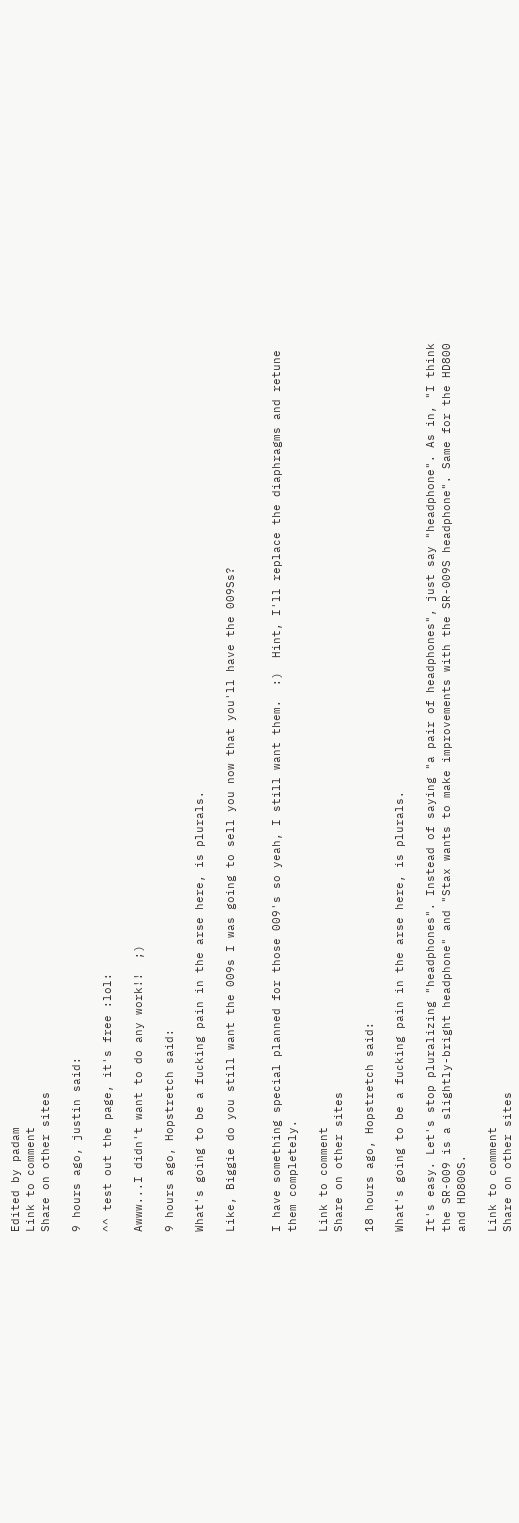Edited by padam
Link to comment
Share on other sites

9 hours ago, justin said:

^^ test out the page, it's free :lol:

Awww...I didn't want to do any work!!  ;)

9 hours ago, Hopstretch said:

What's going to be a fucking pain in the arse here, is plurals.

Like, Biggie do you still want the 009s I was going to sell you now that you'll have the 009Ss?


I have something special planned for those 009's so yeah, I still want them.  :)  Hint, I'll replace the diaphragms and retune them completely.

Link to comment
Share on other sites

18 hours ago, Hopstretch said:

What's going to be a fucking pain in the arse here, is plurals.

It's easy. Let's stop pluralizing "headphones". Instead of saying "a pair of headphones", just say "headphone". As in, "I think the SR-009 is a slightly-bright headphone" and "Stax wants to make improvements with the SR-009S headphone". Same for the HD800 and HD800S.

Link to comment
Share on other sites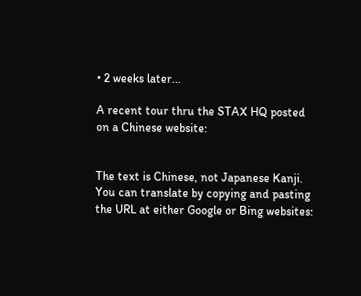• 2 weeks later...

A recent tour thru the STAX HQ posted on a Chinese website:


The text is Chinese, not Japanese Kanji. You can translate by copying and pasting the URL at either Google or Bing websites: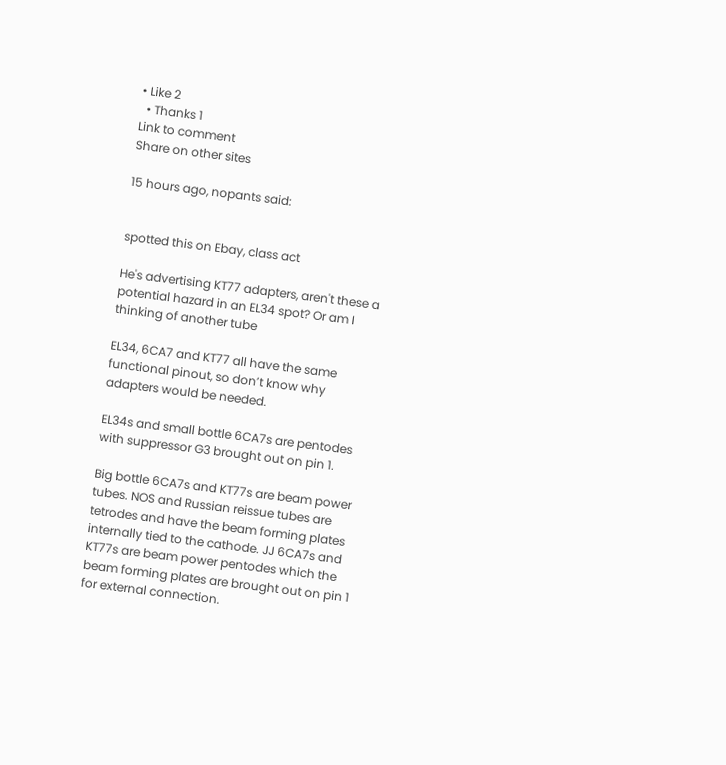• Like 2
  • Thanks 1
Link to comment
Share on other sites

15 hours ago, nopants said:


spotted this on Ebay, class act

He's advertising KT77 adapters, aren't these a potential hazard in an EL34 spot? Or am I thinking of another tube

EL34, 6CA7 and KT77 all have the same functional pinout, so don’t know why adapters would be needed.

EL34s and small bottle 6CA7s are pentodes with suppressor G3 brought out on pin 1.

Big bottle 6CA7s and KT77s are beam power tubes. NOS and Russian reissue tubes are tetrodes and have the beam forming plates internally tied to the cathode. JJ 6CA7s and KT77s are beam power pentodes which the beam forming plates are brought out on pin 1 for external connection.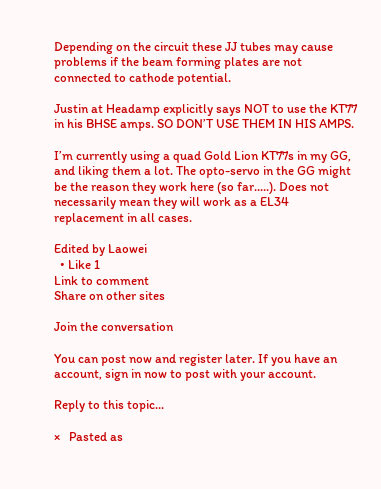Depending on the circuit these JJ tubes may cause problems if the beam forming plates are not connected to cathode potential.

Justin at Headamp explicitly says NOT to use the KT77 in his BHSE amps. SO DON’T USE THEM IN HIS AMPS.

I’m currently using a quad Gold Lion KT77s in my GG, and liking them a lot. The opto-servo in the GG might be the reason they work here (so far.....). Does not necessarily mean they will work as a EL34 replacement in all cases.

Edited by Laowei
  • Like 1
Link to comment
Share on other sites

Join the conversation

You can post now and register later. If you have an account, sign in now to post with your account.

Reply to this topic...

×   Pasted as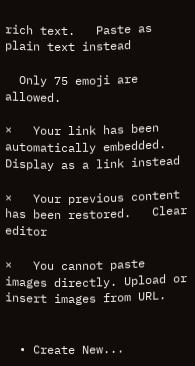rich text.   Paste as plain text instead

  Only 75 emoji are allowed.

×   Your link has been automatically embedded.   Display as a link instead

×   Your previous content has been restored.   Clear editor

×   You cannot paste images directly. Upload or insert images from URL.


  • Create New...